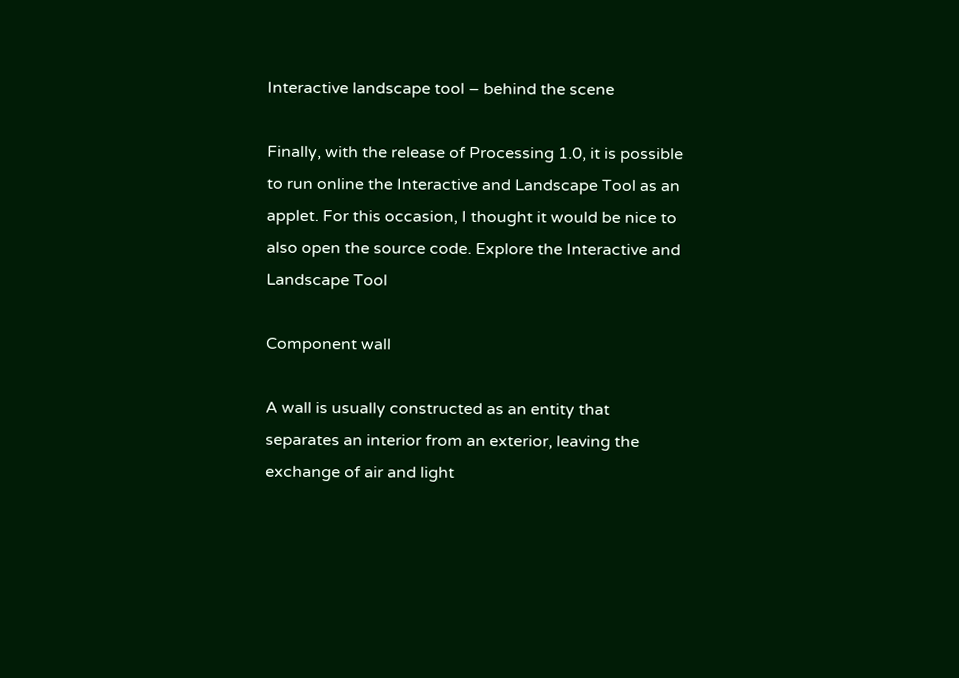Interactive landscape tool – behind the scene

Finally, with the release of Processing 1.0, it is possible to run online the Interactive and Landscape Tool as an applet. For this occasion, I thought it would be nice to also open the source code. Explore the Interactive and Landscape Tool

Component wall

A wall is usually constructed as an entity that separates an interior from an exterior, leaving the exchange of air and light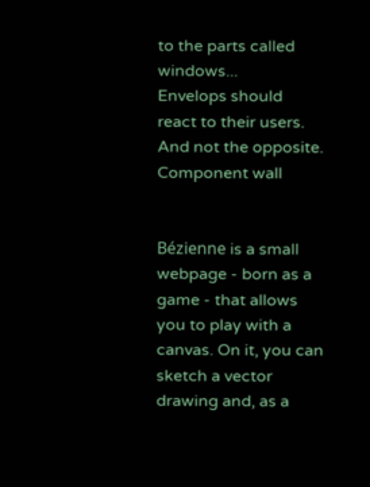to the parts called windows...
Envelops should react to their users. And not the opposite. Component wall


Bézienne is a small webpage - born as a game - that allows you to play with a canvas. On it, you can sketch a vector drawing and, as a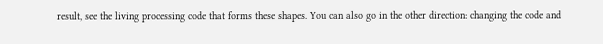result, see the living processing code that forms these shapes. You can also go in the other direction: changing the code and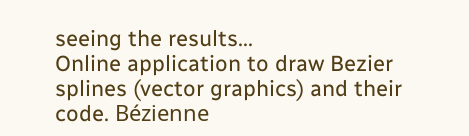seeing the results...
Online application to draw Bezier splines (vector graphics) and their code. Bézienne